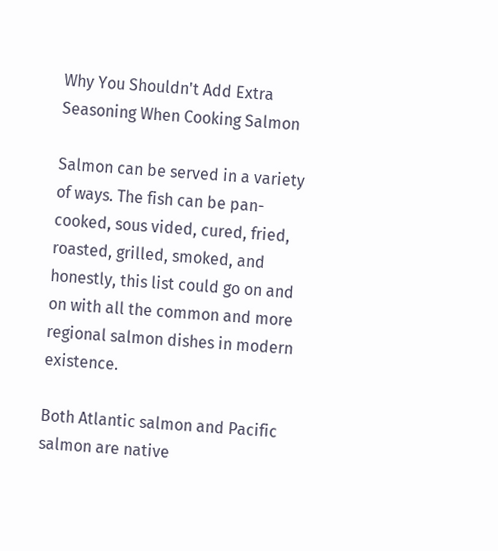Why You Shouldn't Add Extra Seasoning When Cooking Salmon

Salmon can be served in a variety of ways. The fish can be pan-cooked, sous vided, cured, fried, roasted, grilled, smoked, and honestly, this list could go on and on with all the common and more regional salmon dishes in modern existence.

Both Atlantic salmon and Pacific salmon are native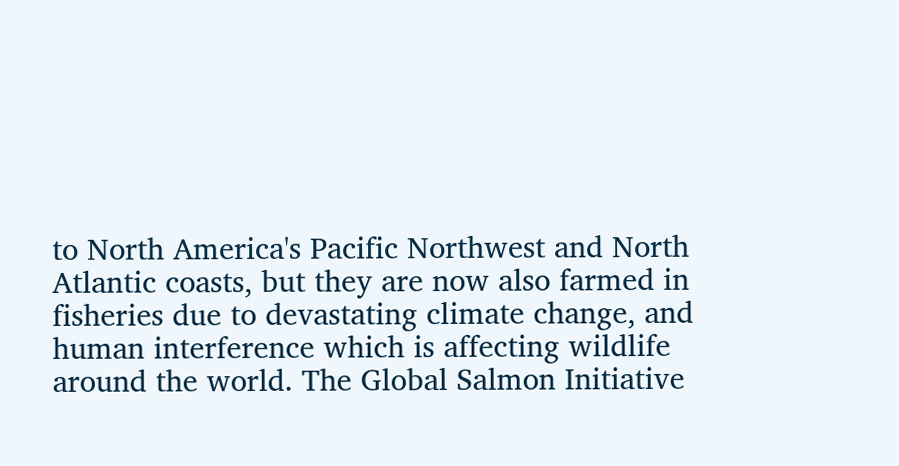to North America's Pacific Northwest and North Atlantic coasts, but they are now also farmed in fisheries due to devastating climate change, and human interference which is affecting wildlife around the world. The Global Salmon Initiative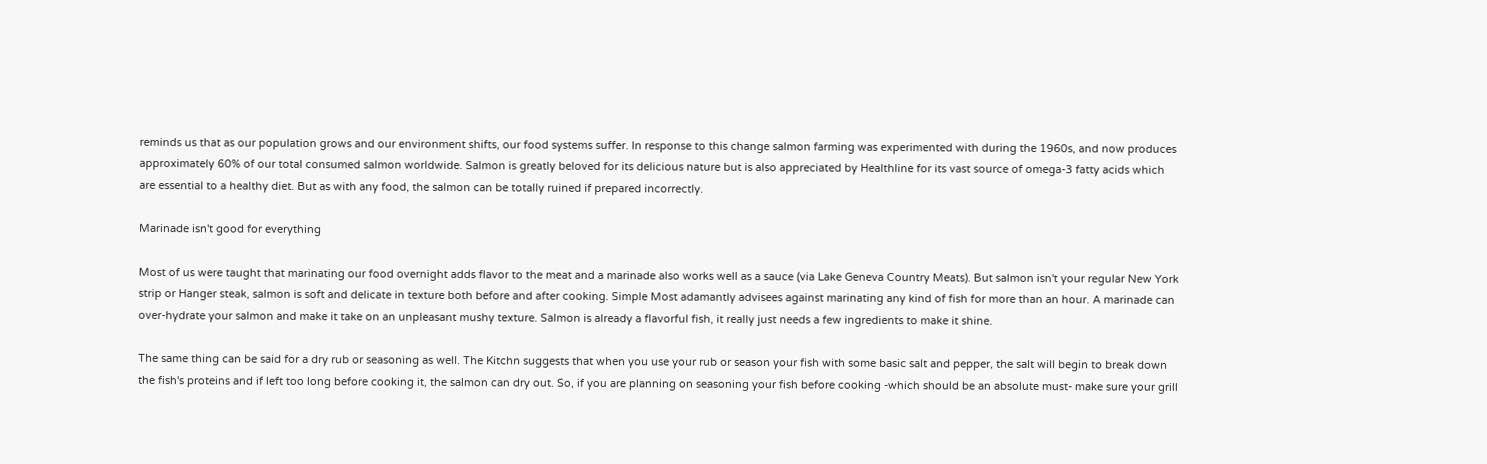reminds us that as our population grows and our environment shifts, our food systems suffer. In response to this change salmon farming was experimented with during the 1960s, and now produces approximately 60% of our total consumed salmon worldwide. Salmon is greatly beloved for its delicious nature but is also appreciated by Healthline for its vast source of omega-3 fatty acids which are essential to a healthy diet. But as with any food, the salmon can be totally ruined if prepared incorrectly.

Marinade isn't good for everything

Most of us were taught that marinating our food overnight adds flavor to the meat and a marinade also works well as a sauce (via Lake Geneva Country Meats). But salmon isn't your regular New York strip or Hanger steak, salmon is soft and delicate in texture both before and after cooking. Simple Most adamantly advisees against marinating any kind of fish for more than an hour. A marinade can over-hydrate your salmon and make it take on an unpleasant mushy texture. Salmon is already a flavorful fish, it really just needs a few ingredients to make it shine.

The same thing can be said for a dry rub or seasoning as well. The Kitchn suggests that when you use your rub or season your fish with some basic salt and pepper, the salt will begin to break down the fish's proteins and if left too long before cooking it, the salmon can dry out. So, if you are planning on seasoning your fish before cooking -which should be an absolute must- make sure your grill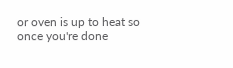or oven is up to heat so once you're done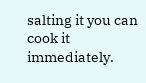salting it you can cook it immediately.